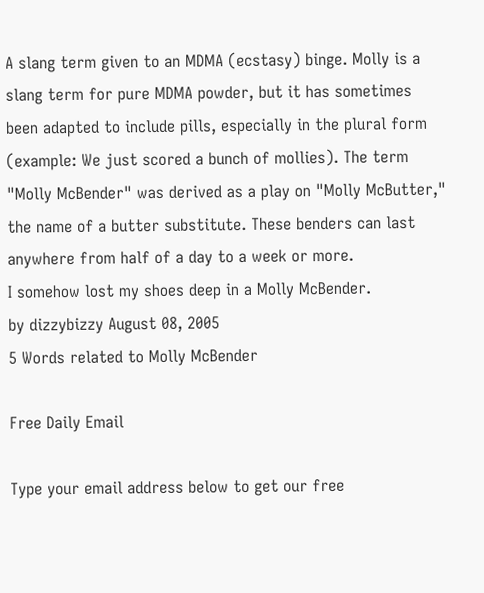A slang term given to an MDMA (ecstasy) binge. Molly is a slang term for pure MDMA powder, but it has sometimes been adapted to include pills, especially in the plural form (example: We just scored a bunch of mollies). The term "Molly McBender" was derived as a play on "Molly McButter," the name of a butter substitute. These benders can last anywhere from half of a day to a week or more.
I somehow lost my shoes deep in a Molly McBender.
by dizzybizzy August 08, 2005
5 Words related to Molly McBender

Free Daily Email

Type your email address below to get our free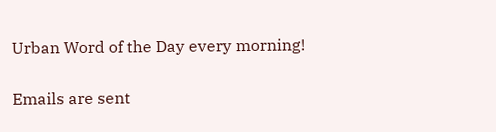Urban Word of the Day every morning!

Emails are sent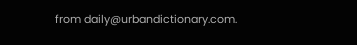from daily@urbandictionary.com.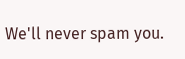We'll never spam you.